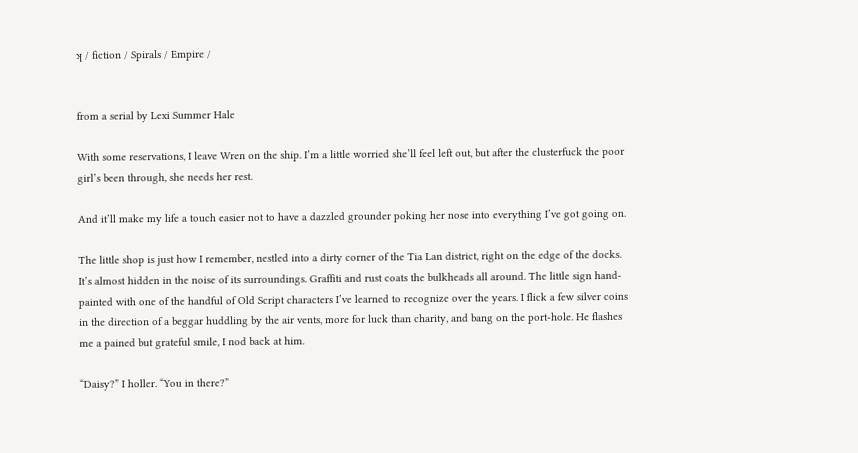ʞ / fiction / Spirals / Empire /


from a serial by Lexi Summer Hale

With some reservations, I leave Wren on the ship. I’m a little worried she’ll feel left out, but after the clusterfuck the poor girl’s been through, she needs her rest.

And it’ll make my life a touch easier not to have a dazzled grounder poking her nose into everything I’ve got going on.

The little shop is just how I remember, nestled into a dirty corner of the Tia Lan district, right on the edge of the docks. It’s almost hidden in the noise of its surroundings. Graffiti and rust coats the bulkheads all around. The little sign hand-painted with one of the handful of Old Script characters I’ve learned to recognize over the years. I flick a few silver coins in the direction of a beggar huddling by the air vents, more for luck than charity, and bang on the port-hole. He flashes me a pained but grateful smile, I nod back at him.

“Daisy?” I holler. “You in there?”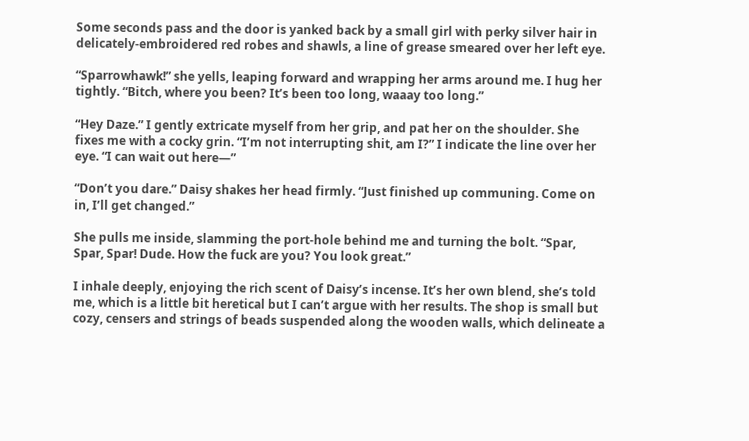Some seconds pass and the door is yanked back by a small girl with perky silver hair in delicately-embroidered red robes and shawls, a line of grease smeared over her left eye.

“Sparrowhawk!” she yells, leaping forward and wrapping her arms around me. I hug her tightly. “Bitch, where you been? It’s been too long, waaay too long.”

“Hey Daze.” I gently extricate myself from her grip, and pat her on the shoulder. She fixes me with a cocky grin. “I’m not interrupting shit, am I?” I indicate the line over her eye. “I can wait out here—”

“Don’t you dare.” Daisy shakes her head firmly. “Just finished up communing. Come on in, I’ll get changed.”

She pulls me inside, slamming the port-hole behind me and turning the bolt. “Spar, Spar, Spar! Dude. How the fuck are you? You look great.”

I inhale deeply, enjoying the rich scent of Daisy’s incense. It’s her own blend, she’s told me, which is a little bit heretical but I can’t argue with her results. The shop is small but cozy, censers and strings of beads suspended along the wooden walls, which delineate a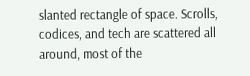slanted rectangle of space. Scrolls, codices, and tech are scattered all around, most of the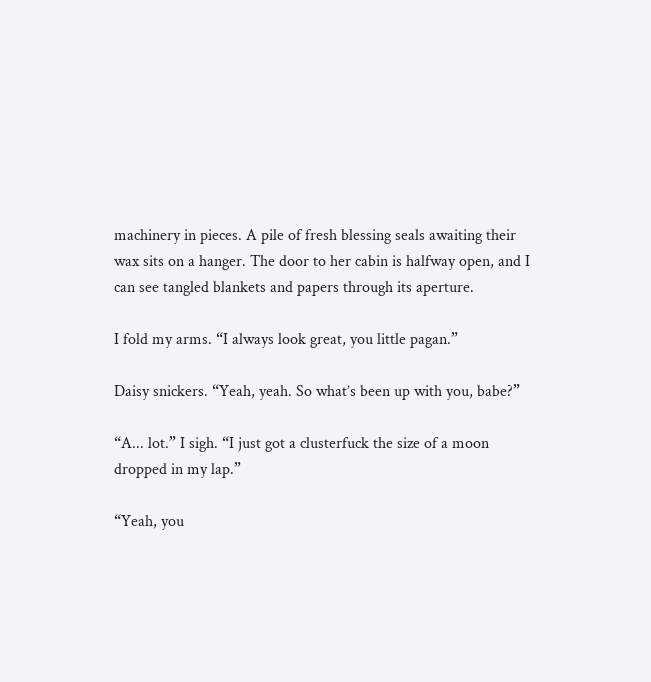machinery in pieces. A pile of fresh blessing seals awaiting their wax sits on a hanger. The door to her cabin is halfway open, and I can see tangled blankets and papers through its aperture.

I fold my arms. “I always look great, you little pagan.”

Daisy snickers. “Yeah, yeah. So what’s been up with you, babe?”

“A... lot.” I sigh. “I just got a clusterfuck the size of a moon dropped in my lap.”

“Yeah, you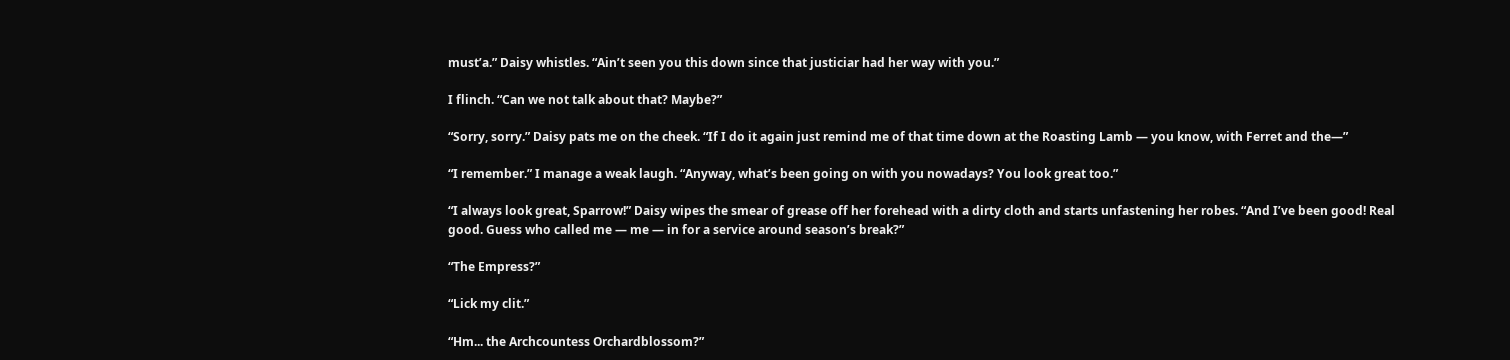must’a.” Daisy whistles. “Ain’t seen you this down since that justiciar had her way with you.”

I flinch. “Can we not talk about that? Maybe?”

“Sorry, sorry.” Daisy pats me on the cheek. “If I do it again just remind me of that time down at the Roasting Lamb — you know, with Ferret and the—”

“I remember.” I manage a weak laugh. “Anyway, what’s been going on with you nowadays? You look great too.”

“I always look great, Sparrow!” Daisy wipes the smear of grease off her forehead with a dirty cloth and starts unfastening her robes. “And I’ve been good! Real good. Guess who called me — me — in for a service around season’s break?”

“The Empress?”

“Lick my clit.”

“Hm... the Archcountess Orchardblossom?”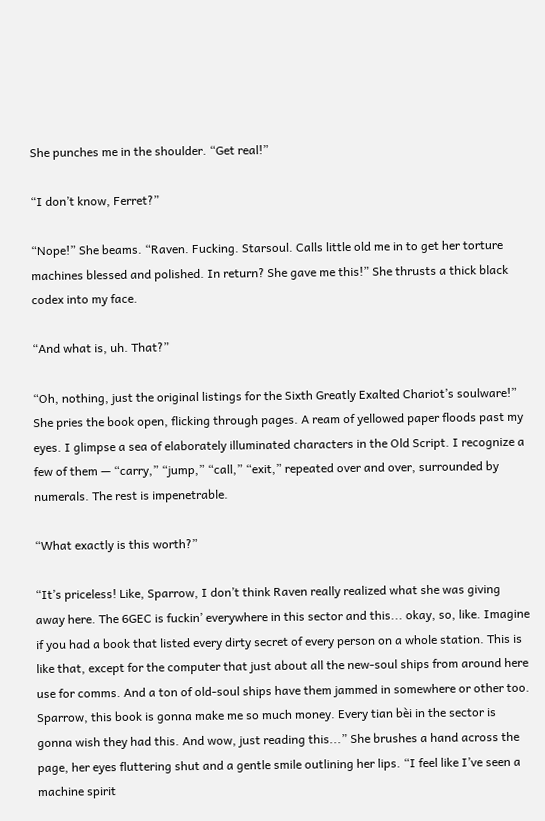She punches me in the shoulder. “Get real!”

“I don’t know, Ferret?”

“Nope!” She beams. “Raven. Fucking. Starsoul. Calls little old me in to get her torture machines blessed and polished. In return? She gave me this!” She thrusts a thick black codex into my face.

“And what is, uh. That?”

“Oh, nothing, just the original listings for the Sixth Greatly Exalted Chariot’s soulware!” She pries the book open, flicking through pages. A ream of yellowed paper floods past my eyes. I glimpse a sea of elaborately illuminated characters in the Old Script. I recognize a few of them — “carry,” “jump,” “call,” “exit,” repeated over and over, surrounded by numerals. The rest is impenetrable.

“What exactly is this worth?”

“It’s priceless! Like, Sparrow, I don’t think Raven really realized what she was giving away here. The 6GEC is fuckin’ everywhere in this sector and this... okay, so, like. Imagine if you had a book that listed every dirty secret of every person on a whole station. This is like that, except for the computer that just about all the new-soul ships from around here use for comms. And a ton of old-soul ships have them jammed in somewhere or other too. Sparrow, this book is gonna make me so much money. Every tian bèi in the sector is gonna wish they had this. And wow, just reading this...” She brushes a hand across the page, her eyes fluttering shut and a gentle smile outlining her lips. “I feel like I’ve seen a machine spirit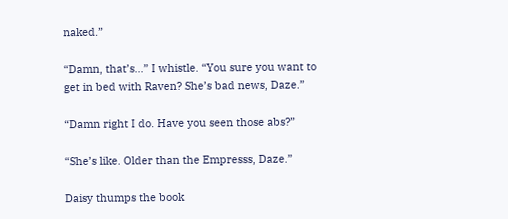naked.”

“Damn, that’s...” I whistle. “You sure you want to get in bed with Raven? She’s bad news, Daze.”

“Damn right I do. Have you seen those abs?”

“She’s like. Older than the Empresss, Daze.”

Daisy thumps the book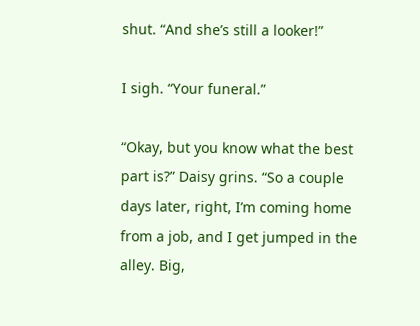shut. “And she’s still a looker!”

I sigh. “Your funeral.”

“Okay, but you know what the best part is?” Daisy grins. “So a couple days later, right, I’m coming home from a job, and I get jumped in the alley. Big,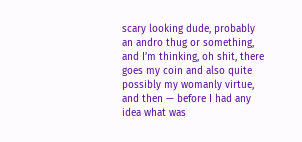scary looking dude, probably an andro thug or something, and I’m thinking, oh shit, there goes my coin and also quite possibly my womanly virtue, and then — before I had any idea what was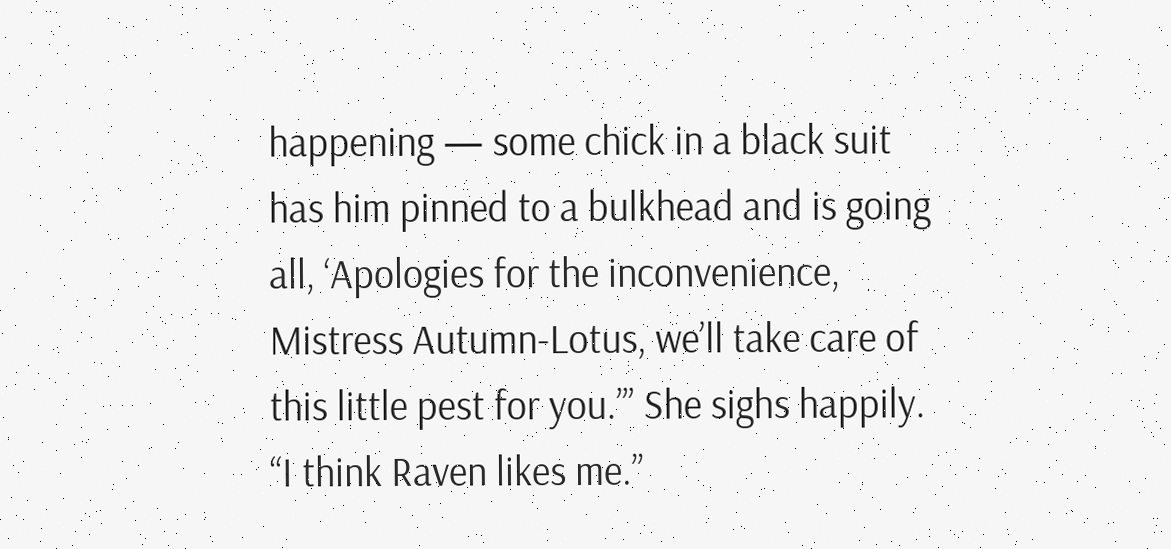happening — some chick in a black suit has him pinned to a bulkhead and is going all, ‘Apologies for the inconvenience, Mistress Autumn-Lotus, we’ll take care of this little pest for you.’” She sighs happily. “I think Raven likes me.”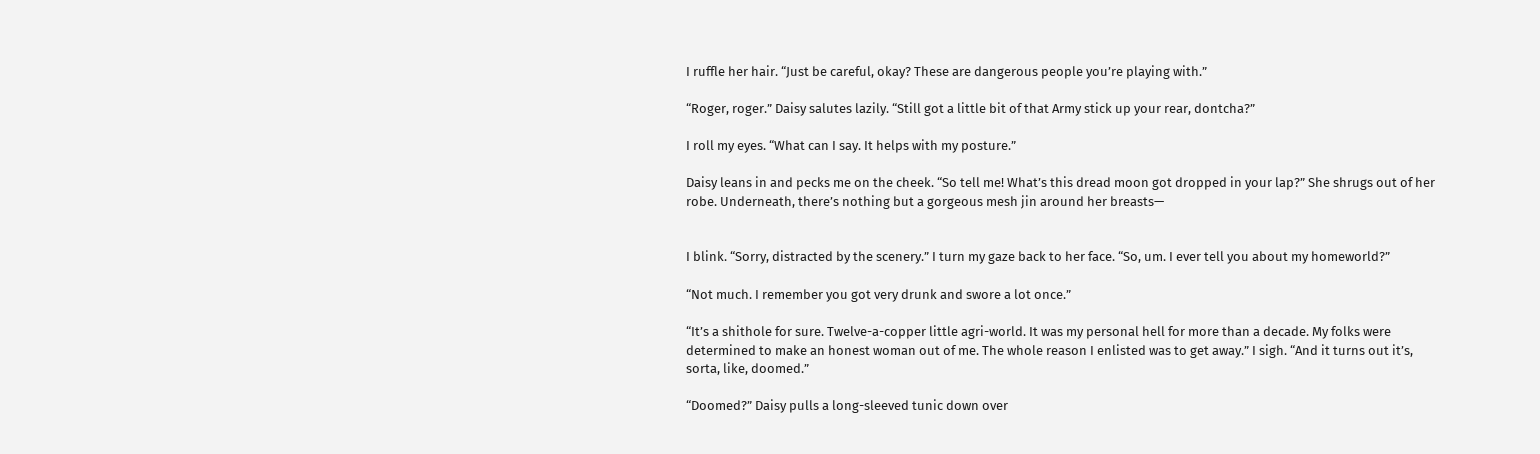I ruffle her hair. “Just be careful, okay? These are dangerous people you’re playing with.”

“Roger, roger.” Daisy salutes lazily. “Still got a little bit of that Army stick up your rear, dontcha?”

I roll my eyes. “What can I say. It helps with my posture.”

Daisy leans in and pecks me on the cheek. “So tell me! What’s this dread moon got dropped in your lap?” She shrugs out of her robe. Underneath, there’s nothing but a gorgeous mesh jin around her breasts—


I blink. “Sorry, distracted by the scenery.” I turn my gaze back to her face. “So, um. I ever tell you about my homeworld?”

“Not much. I remember you got very drunk and swore a lot once.”

“It’s a shithole for sure. Twelve-a-copper little agri-world. It was my personal hell for more than a decade. My folks were determined to make an honest woman out of me. The whole reason I enlisted was to get away.” I sigh. “And it turns out it’s, sorta, like, doomed.”

“Doomed?” Daisy pulls a long-sleeved tunic down over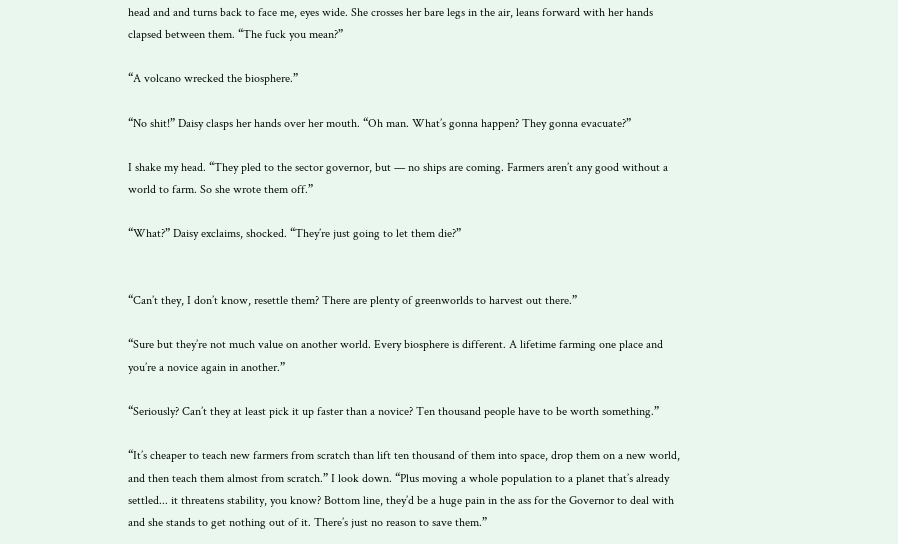head and and turns back to face me, eyes wide. She crosses her bare legs in the air, leans forward with her hands clapsed between them. “The fuck you mean?”

“A volcano wrecked the biosphere.”

“No shit!” Daisy clasps her hands over her mouth. “Oh man. What’s gonna happen? They gonna evacuate?”

I shake my head. “They pled to the sector governor, but — no ships are coming. Farmers aren’t any good without a world to farm. So she wrote them off.”

“What?” Daisy exclaims, shocked. “They’re just going to let them die?”


“Can’t they, I don’t know, resettle them? There are plenty of greenworlds to harvest out there.”

“Sure but they’re not much value on another world. Every biosphere is different. A lifetime farming one place and you’re a novice again in another.”

“Seriously? Can’t they at least pick it up faster than a novice? Ten thousand people have to be worth something.”

“It’s cheaper to teach new farmers from scratch than lift ten thousand of them into space, drop them on a new world, and then teach them almost from scratch.” I look down. “Plus moving a whole population to a planet that’s already settled... it threatens stability, you know? Bottom line, they’d be a huge pain in the ass for the Governor to deal with and she stands to get nothing out of it. There’s just no reason to save them.”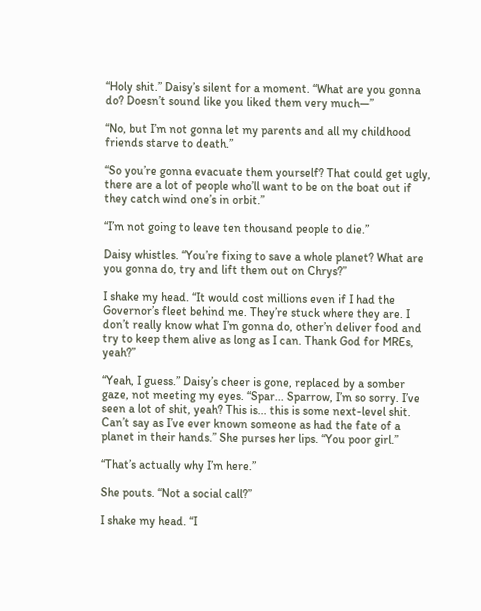“Holy shit.” Daisy’s silent for a moment. “What are you gonna do? Doesn’t sound like you liked them very much—”

“No, but I’m not gonna let my parents and all my childhood friends starve to death.”

“So you’re gonna evacuate them yourself? That could get ugly, there are a lot of people who’ll want to be on the boat out if they catch wind one’s in orbit.”

“I’m not going to leave ten thousand people to die.”

Daisy whistles. “You’re fixing to save a whole planet? What are you gonna do, try and lift them out on Chrys?”

I shake my head. “It would cost millions even if I had the Governor’s fleet behind me. They’re stuck where they are. I don’t really know what I’m gonna do, other’n deliver food and try to keep them alive as long as I can. Thank God for MREs, yeah?”

“Yeah, I guess.” Daisy’s cheer is gone, replaced by a somber gaze, not meeting my eyes. “Spar... Sparrow, I’m so sorry. I’ve seen a lot of shit, yeah? This is... this is some next-level shit. Can’t say as I’ve ever known someone as had the fate of a planet in their hands.” She purses her lips. “You poor girl.”

“That’s actually why I’m here.”

She pouts. “Not a social call?”

I shake my head. “I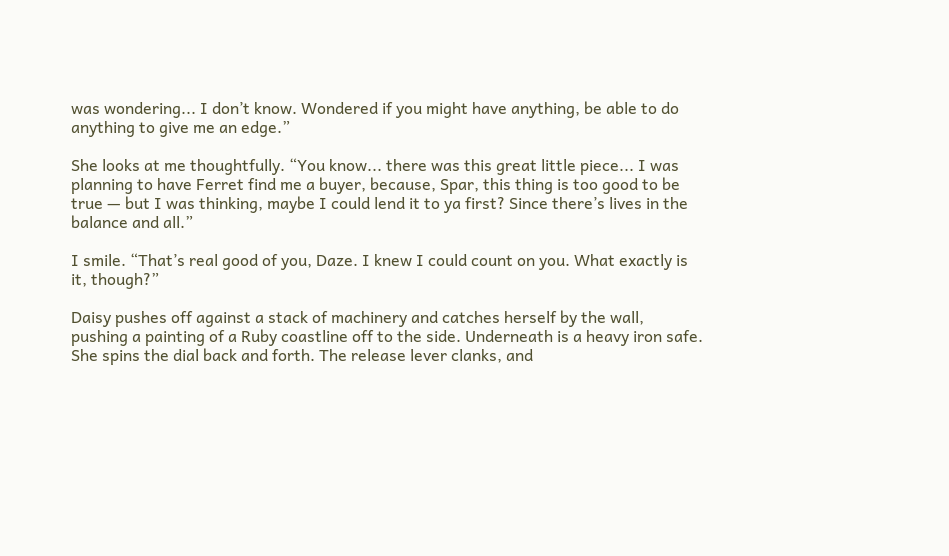was wondering... I don’t know. Wondered if you might have anything, be able to do anything to give me an edge.”

She looks at me thoughtfully. “You know... there was this great little piece... I was planning to have Ferret find me a buyer, because, Spar, this thing is too good to be true — but I was thinking, maybe I could lend it to ya first? Since there’s lives in the balance and all.”

I smile. “That’s real good of you, Daze. I knew I could count on you. What exactly is it, though?”

Daisy pushes off against a stack of machinery and catches herself by the wall, pushing a painting of a Ruby coastline off to the side. Underneath is a heavy iron safe. She spins the dial back and forth. The release lever clanks, and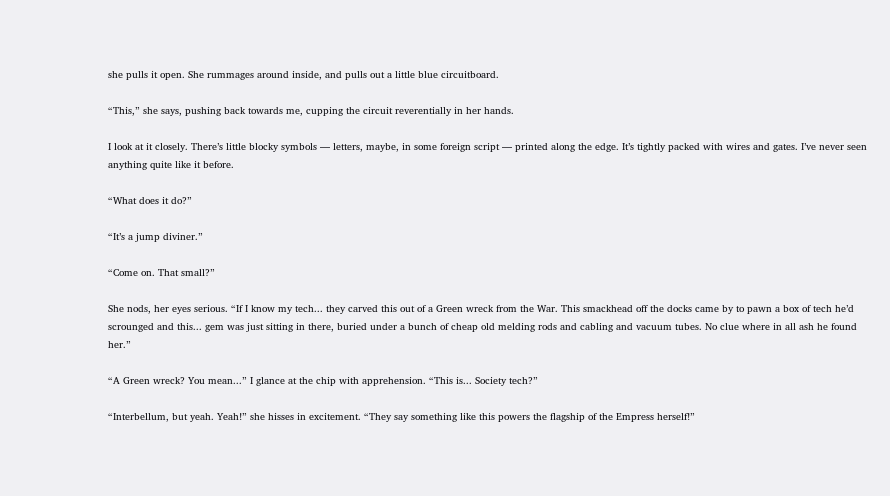she pulls it open. She rummages around inside, and pulls out a little blue circuitboard.

“This,” she says, pushing back towards me, cupping the circuit reverentially in her hands.

I look at it closely. There’s little blocky symbols — letters, maybe, in some foreign script — printed along the edge. It’s tightly packed with wires and gates. I’ve never seen anything quite like it before.

“What does it do?”

“It’s a jump diviner.”

“Come on. That small?”

She nods, her eyes serious. “If I know my tech... they carved this out of a Green wreck from the War. This smackhead off the docks came by to pawn a box of tech he’d scrounged and this... gem was just sitting in there, buried under a bunch of cheap old melding rods and cabling and vacuum tubes. No clue where in all ash he found her.”

“A Green wreck? You mean...” I glance at the chip with apprehension. “This is... Society tech?”

“Interbellum, but yeah. Yeah!” she hisses in excitement. “They say something like this powers the flagship of the Empress herself!”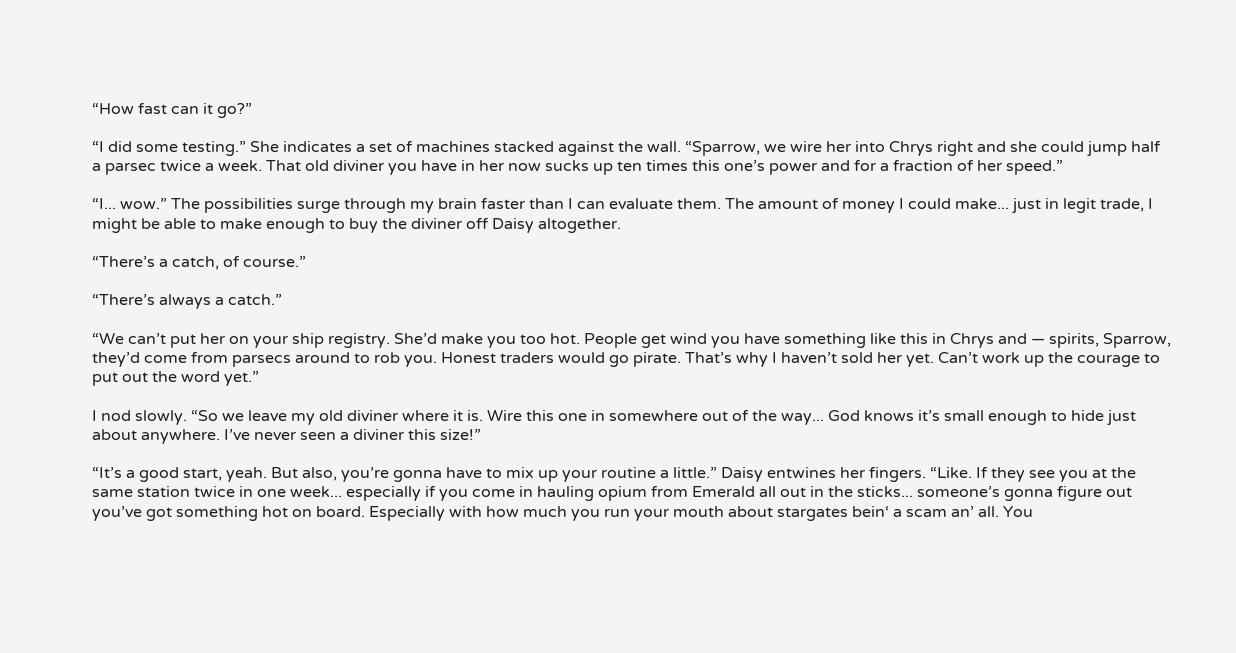“How fast can it go?”

“I did some testing.” She indicates a set of machines stacked against the wall. “Sparrow, we wire her into Chrys right and she could jump half a parsec twice a week. That old diviner you have in her now sucks up ten times this one’s power and for a fraction of her speed.”

“I... wow.” The possibilities surge through my brain faster than I can evaluate them. The amount of money I could make... just in legit trade, I might be able to make enough to buy the diviner off Daisy altogether.

“There’s a catch, of course.”

“There’s always a catch.”

“We can’t put her on your ship registry. She’d make you too hot. People get wind you have something like this in Chrys and — spirits, Sparrow, they’d come from parsecs around to rob you. Honest traders would go pirate. That’s why I haven’t sold her yet. Can’t work up the courage to put out the word yet.”

I nod slowly. “So we leave my old diviner where it is. Wire this one in somewhere out of the way... God knows it’s small enough to hide just about anywhere. I’ve never seen a diviner this size!”

“It’s a good start, yeah. But also, you’re gonna have to mix up your routine a little.” Daisy entwines her fingers. “Like. If they see you at the same station twice in one week... especially if you come in hauling opium from Emerald all out in the sticks... someone’s gonna figure out you’ve got something hot on board. Especially with how much you run your mouth about stargates bein‘ a scam an’ all. You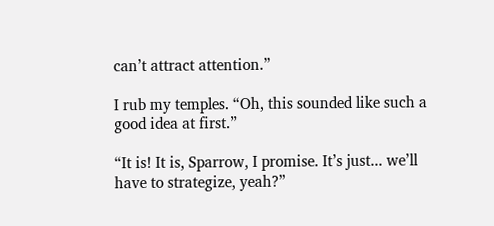can’t attract attention.”

I rub my temples. “Oh, this sounded like such a good idea at first.”

“It is! It is, Sparrow, I promise. It’s just... we’ll have to strategize, yeah?”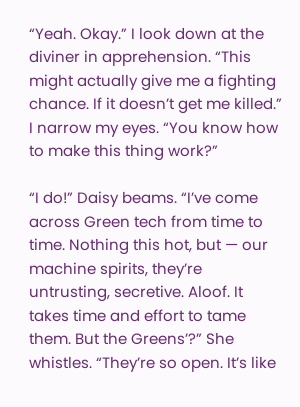“Yeah. Okay.” I look down at the diviner in apprehension. “This might actually give me a fighting chance. If it doesn’t get me killed.” I narrow my eyes. “You know how to make this thing work?”

“I do!” Daisy beams. “I’ve come across Green tech from time to time. Nothing this hot, but — our machine spirits, they’re untrusting, secretive. Aloof. It takes time and effort to tame them. But the Greens’?” She whistles. “They’re so open. It’s like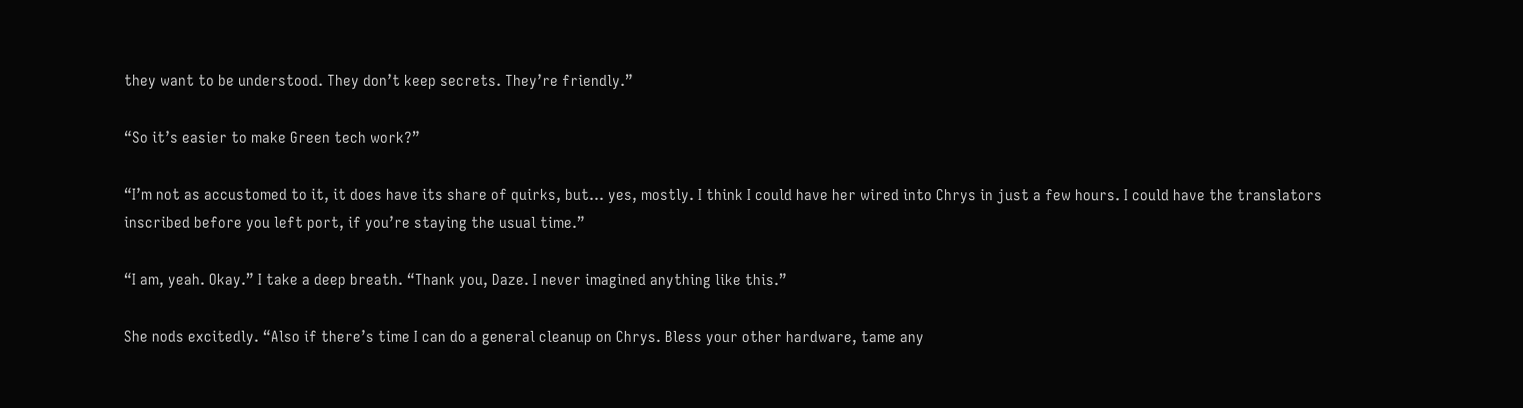they want to be understood. They don’t keep secrets. They’re friendly.”

“So it’s easier to make Green tech work?”

“I’m not as accustomed to it, it does have its share of quirks, but... yes, mostly. I think I could have her wired into Chrys in just a few hours. I could have the translators inscribed before you left port, if you’re staying the usual time.”

“I am, yeah. Okay.” I take a deep breath. “Thank you, Daze. I never imagined anything like this.”

She nods excitedly. “Also if there’s time I can do a general cleanup on Chrys. Bless your other hardware, tame any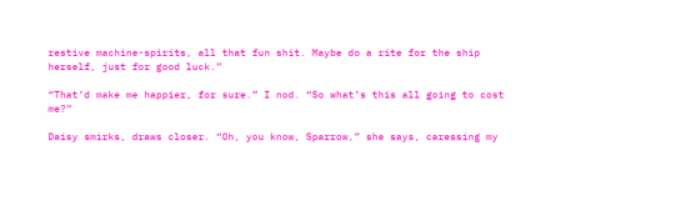restive machine-spirits, all that fun shit. Maybe do a rite for the ship herself, just for good luck.”

“That’d make me happier, for sure.” I nod. “So what’s this all going to cost me?”

Daisy smirks, draws closer. “Oh, you know, Sparrow,” she says, caressing my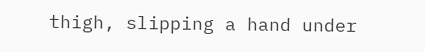thigh, slipping a hand under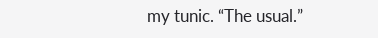my tunic. “The usual.”